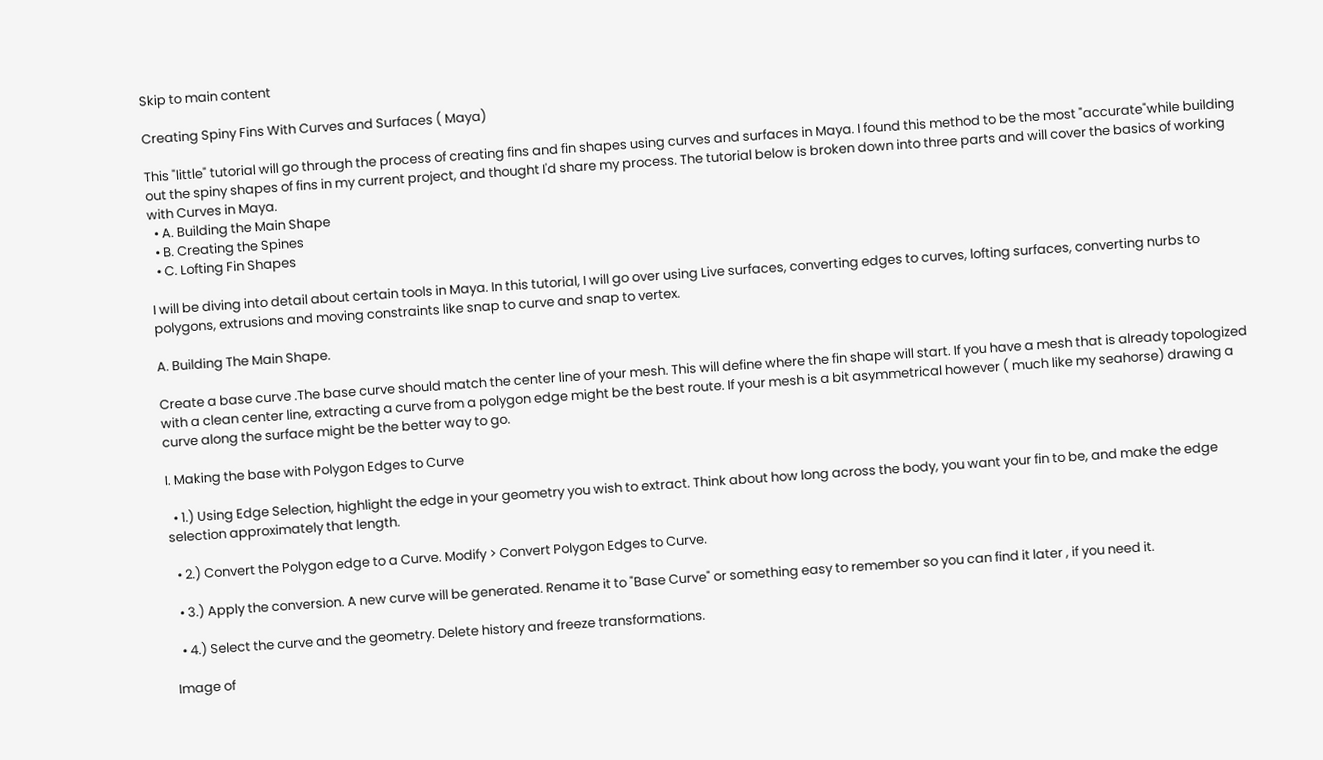Skip to main content

Creating Spiny Fins With Curves and Surfaces ( Maya)

This "little" tutorial will go through the process of creating fins and fin shapes using curves and surfaces in Maya. I found this method to be the most "accurate"while building out the spiny shapes of fins in my current project, and thought I'd share my process. The tutorial below is broken down into three parts and will cover the basics of working with Curves in Maya.
  • A. Building the Main Shape
  • B. Creating the Spines
  • C. Lofting Fin Shapes

I will be diving into detail about certain tools in Maya. In this tutorial, I will go over using Live surfaces, converting edges to curves, lofting surfaces, converting nurbs to polygons, extrusions and moving constraints like snap to curve and snap to vertex.

A. Building The Main Shape.

Create a base curve .The base curve should match the center line of your mesh. This will define where the fin shape will start. If you have a mesh that is already topologized with a clean center line, extracting a curve from a polygon edge might be the best route. If your mesh is a bit asymmetrical however ( much like my seahorse) drawing a curve along the surface might be the better way to go.

I. Making the base with Polygon Edges to Curve

  • 1.) Using Edge Selection, highlight the edge in your geometry you wish to extract. Think about how long across the body, you want your fin to be, and make the edge selection approximately that length.

  • 2.) Convert the Polygon edge to a Curve. Modify > Convert Polygon Edges to Curve.

  • 3.) Apply the conversion. A new curve will be generated. Rename it to "Base Curve" or something easy to remember so you can find it later , if you need it.

  • 4.) Select the curve and the geometry. Delete history and freeze transformations.

Image of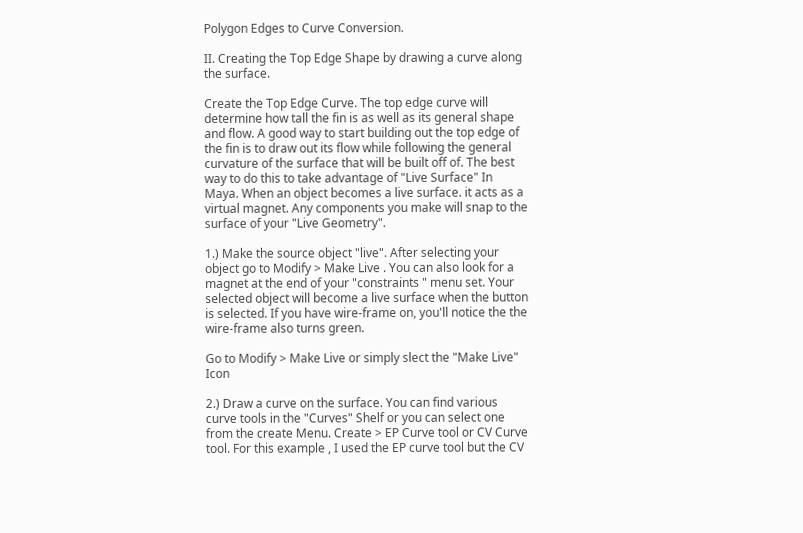Polygon Edges to Curve Conversion.

II. Creating the Top Edge Shape by drawing a curve along the surface.

Create the Top Edge Curve. The top edge curve will determine how tall the fin is as well as its general shape and flow. A good way to start building out the top edge of the fin is to draw out its flow while following the general curvature of the surface that will be built off of. The best way to do this to take advantage of "Live Surface" In Maya. When an object becomes a live surface. it acts as a virtual magnet. Any components you make will snap to the surface of your "Live Geometry".

1.) Make the source object "live". After selecting your object go to Modify > Make Live . You can also look for a magnet at the end of your "constraints " menu set. Your selected object will become a live surface when the button is selected. If you have wire-frame on, you'll notice the the wire-frame also turns green.

Go to Modify > Make Live or simply slect the "Make Live" Icon

2.) Draw a curve on the surface. You can find various curve tools in the "Curves" Shelf or you can select one from the create Menu. Create > EP Curve tool or CV Curve tool. For this example , I used the EP curve tool but the CV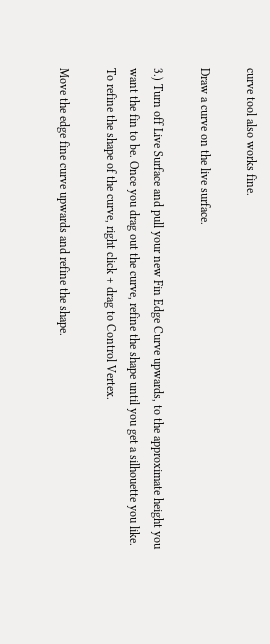curve tool also works fine.

Draw a curve on the live surface.

3.) Turn off Live Surface and pull your new Fin Edge Curve upwards, to the approximate height you want the fin to be. Once you drag out the curve, refine the shape until you get a silhouette you like. To refine the shape of the curve, right click + drag to Control Vertex.

Move the edge fine curve upwards and refine the shape.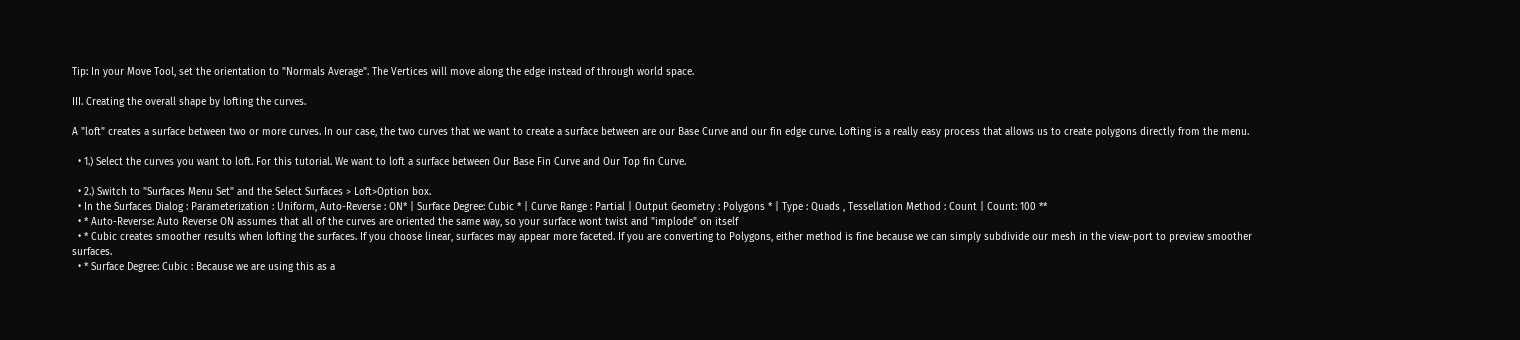Tip: In your Move Tool, set the orientation to "Normals Average". The Vertices will move along the edge instead of through world space.

III. Creating the overall shape by lofting the curves.

A "loft" creates a surface between two or more curves. In our case, the two curves that we want to create a surface between are our Base Curve and our fin edge curve. Lofting is a really easy process that allows us to create polygons directly from the menu.

  • 1.) Select the curves you want to loft. For this tutorial. We want to loft a surface between Our Base Fin Curve and Our Top fin Curve.

  • 2.) Switch to "Surfaces Menu Set" and the Select Surfaces > Loft>Option box.
  • In the Surfaces Dialog : Parameterization : Uniform, Auto-Reverse : ON* | Surface Degree: Cubic * | Curve Range : Partial | Output Geometry : Polygons * | Type : Quads , Tessellation Method : Count | Count: 100 **
  • * Auto-Reverse: Auto Reverse ON assumes that all of the curves are oriented the same way, so your surface wont twist and "implode" on itself
  • * Cubic creates smoother results when lofting the surfaces. If you choose linear, surfaces may appear more faceted. If you are converting to Polygons, either method is fine because we can simply subdivide our mesh in the view-port to preview smoother surfaces.
  • * Surface Degree: Cubic : Because we are using this as a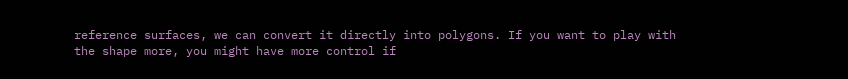reference surfaces, we can convert it directly into polygons. If you want to play with the shape more, you might have more control if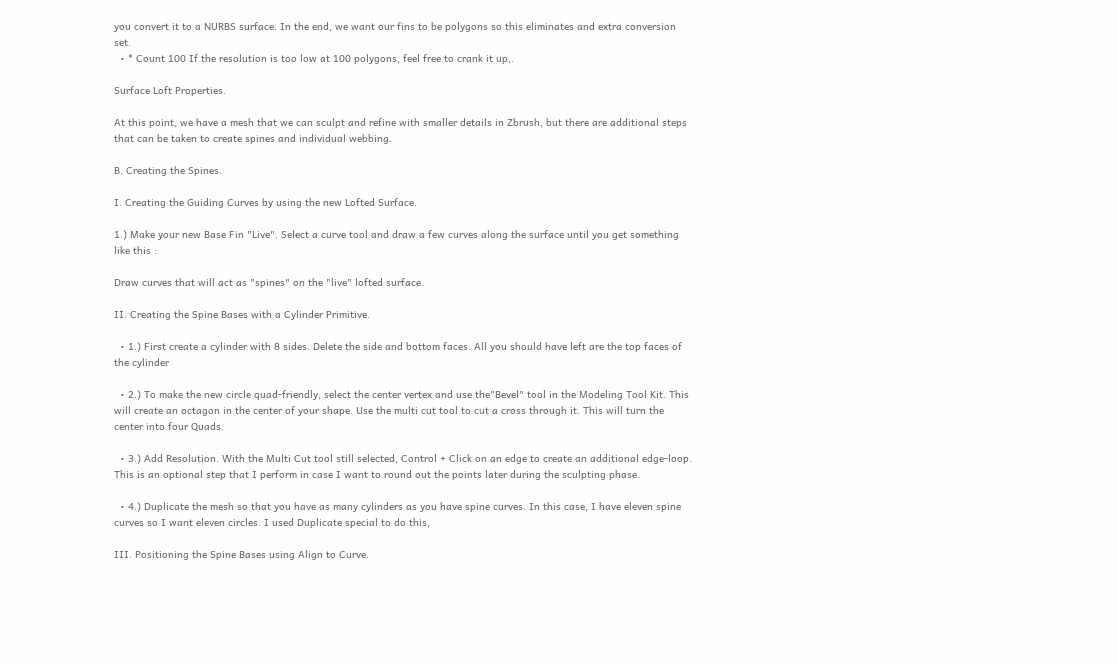you convert it to a NURBS surface. In the end, we want our fins to be polygons so this eliminates and extra conversion set.
  • * Count 100 If the resolution is too low at 100 polygons, feel free to crank it up,.

Surface Loft Properties.

At this point, we have a mesh that we can sculpt and refine with smaller details in Zbrush, but there are additional steps that can be taken to create spines and individual webbing.

B. Creating the Spines.

I. Creating the Guiding Curves by using the new Lofted Surface.

1.) Make your new Base Fin "Live". Select a curve tool and draw a few curves along the surface until you get something like this :

Draw curves that will act as "spines" on the "live" lofted surface.

II. Creating the Spine Bases with a Cylinder Primitive.

  • 1.) First create a cylinder with 8 sides. Delete the side and bottom faces. All you should have left are the top faces of the cylinder

  • 2.) To make the new circle quad-friendly, select the center vertex and use the"Bevel" tool in the Modeling Tool Kit. This will create an octagon in the center of your shape. Use the multi cut tool to cut a cross through it. This will turn the center into four Quads.

  • 3.) Add Resolution. With the Multi Cut tool still selected, Control + Click on an edge to create an additional edge-loop. This is an optional step that I perform in case I want to round out the points later during the sculpting phase.

  • 4.) Duplicate the mesh so that you have as many cylinders as you have spine curves. In this case, I have eleven spine curves so I want eleven circles. I used Duplicate special to do this,

III. Positioning the Spine Bases using Align to Curve.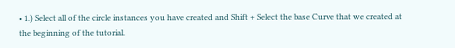• 1.) Select all of the circle instances you have created and Shift + Select the base Curve that we created at the beginning of the tutorial.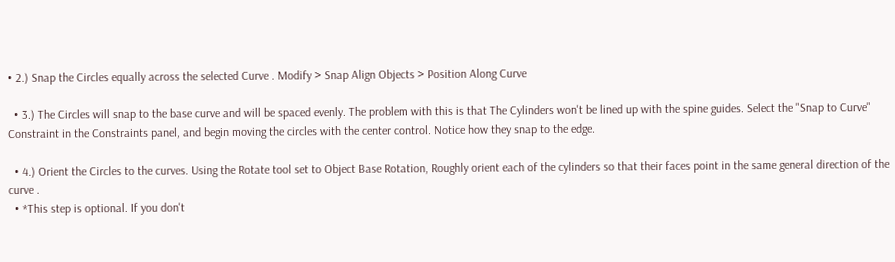• 2.) Snap the Circles equally across the selected Curve . Modify > Snap Align Objects > Position Along Curve

  • 3.) The Circles will snap to the base curve and will be spaced evenly. The problem with this is that The Cylinders won't be lined up with the spine guides. Select the "Snap to Curve" Constraint in the Constraints panel, and begin moving the circles with the center control. Notice how they snap to the edge.

  • 4.) Orient the Circles to the curves. Using the Rotate tool set to Object Base Rotation, Roughly orient each of the cylinders so that their faces point in the same general direction of the curve .
  • *This step is optional. If you don't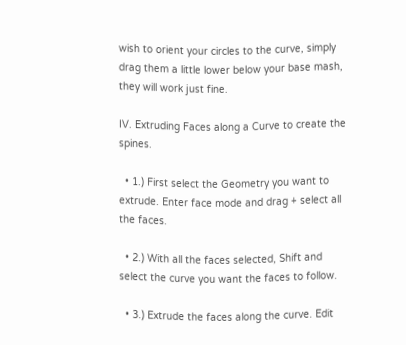wish to orient your circles to the curve, simply drag them a little lower below your base mash, they will work just fine.

IV. Extruding Faces along a Curve to create the spines.

  • 1.) First select the Geometry you want to extrude. Enter face mode and drag + select all the faces.

  • 2.) With all the faces selected, Shift and select the curve you want the faces to follow.

  • 3.) Extrude the faces along the curve. Edit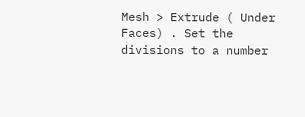Mesh > Extrude ( Under Faces) . Set the divisions to a number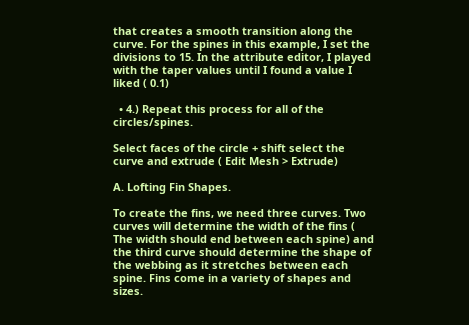that creates a smooth transition along the curve. For the spines in this example, I set the divisions to 15. In the attribute editor, I played with the taper values until I found a value I liked ( 0.1)

  • 4.) Repeat this process for all of the circles/spines.

Select faces of the circle + shift select the curve and extrude ( Edit Mesh > Extrude)

A. Lofting Fin Shapes.

To create the fins, we need three curves. Two curves will determine the width of the fins ( The width should end between each spine) and the third curve should determine the shape of the webbing as it stretches between each spine. Fins come in a variety of shapes and sizes.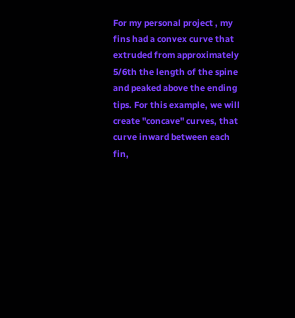For my personal project , my fins had a convex curve that extruded from approximately 5/6th the length of the spine and peaked above the ending tips. For this example, we will create "concave" curves, that curve inward between each fin,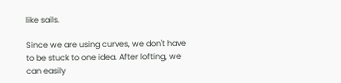like sails.

Since we are using curves, we don't have to be stuck to one idea. After lofting, we can easily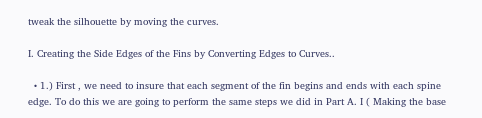tweak the silhouette by moving the curves.

I. Creating the Side Edges of the Fins by Converting Edges to Curves..

  • 1.) First , we need to insure that each segment of the fin begins and ends with each spine edge. To do this we are going to perform the same steps we did in Part A. I ( Making the base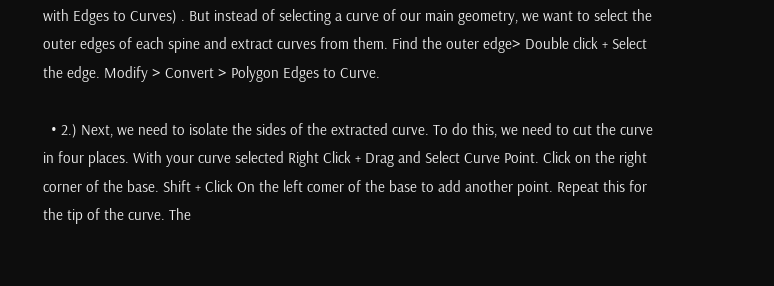with Edges to Curves) . But instead of selecting a curve of our main geometry, we want to select the outer edges of each spine and extract curves from them. Find the outer edge> Double click + Select the edge. Modify > Convert > Polygon Edges to Curve.

  • 2.) Next, we need to isolate the sides of the extracted curve. To do this, we need to cut the curve in four places. With your curve selected Right Click + Drag and Select Curve Point. Click on the right corner of the base. Shift + Click On the left comer of the base to add another point. Repeat this for the tip of the curve. The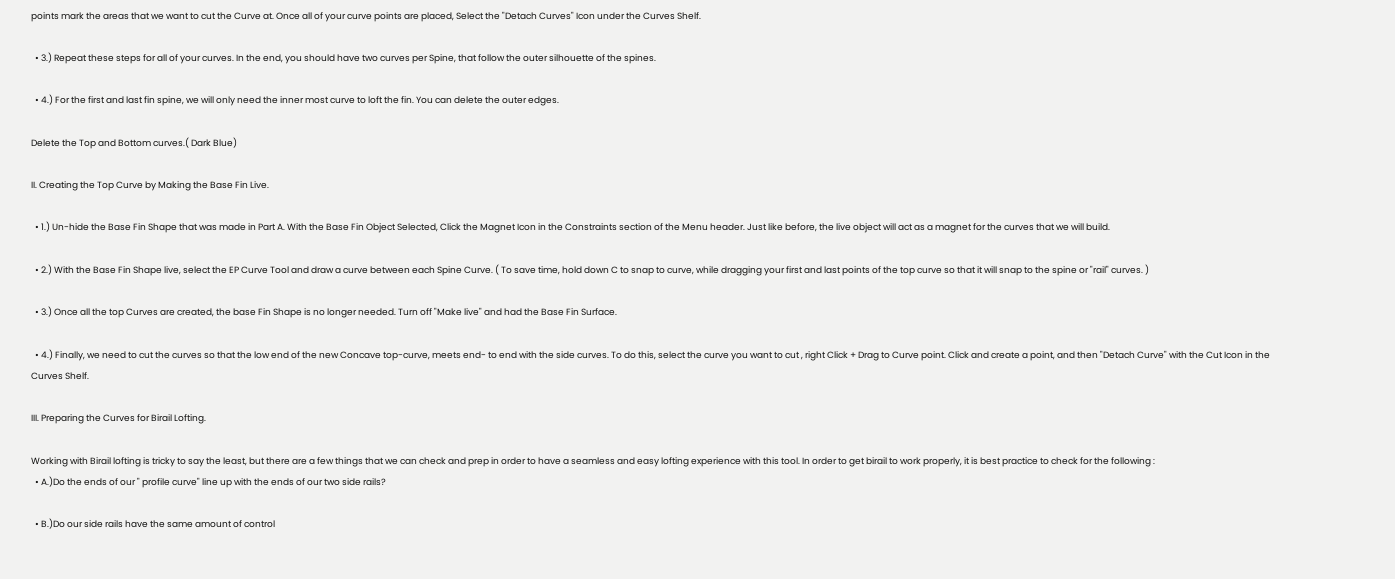points mark the areas that we want to cut the Curve at. Once all of your curve points are placed, Select the "Detach Curves" Icon under the Curves Shelf.

  • 3.) Repeat these steps for all of your curves. In the end, you should have two curves per Spine, that follow the outer silhouette of the spines.

  • 4.) For the first and last fin spine, we will only need the inner most curve to loft the fin. You can delete the outer edges.

Delete the Top and Bottom curves.( Dark Blue)

II. Creating the Top Curve by Making the Base Fin Live.

  • 1.) Un-hide the Base Fin Shape that was made in Part A. With the Base Fin Object Selected, Click the Magnet Icon in the Constraints section of the Menu header. Just like before, the live object will act as a magnet for the curves that we will build.

  • 2.) With the Base Fin Shape live, select the EP Curve Tool and draw a curve between each Spine Curve. ( To save time, hold down C to snap to curve, while dragging your first and last points of the top curve so that it will snap to the spine or "rail" curves. )

  • 3.) Once all the top Curves are created, the base Fin Shape is no longer needed. Turn off "Make live" and had the Base Fin Surface.

  • 4.) Finally, we need to cut the curves so that the low end of the new Concave top-curve, meets end- to end with the side curves. To do this, select the curve you want to cut , right Click + Drag to Curve point. Click and create a point, and then "Detach Curve" with the Cut Icon in the Curves Shelf.

III. Preparing the Curves for Birail Lofting.

Working with Birail lofting is tricky to say the least, but there are a few things that we can check and prep in order to have a seamless and easy lofting experience with this tool. In order to get birail to work properly, it is best practice to check for the following :
  • A.)Do the ends of our " profile curve" line up with the ends of our two side rails?

  • B.)Do our side rails have the same amount of control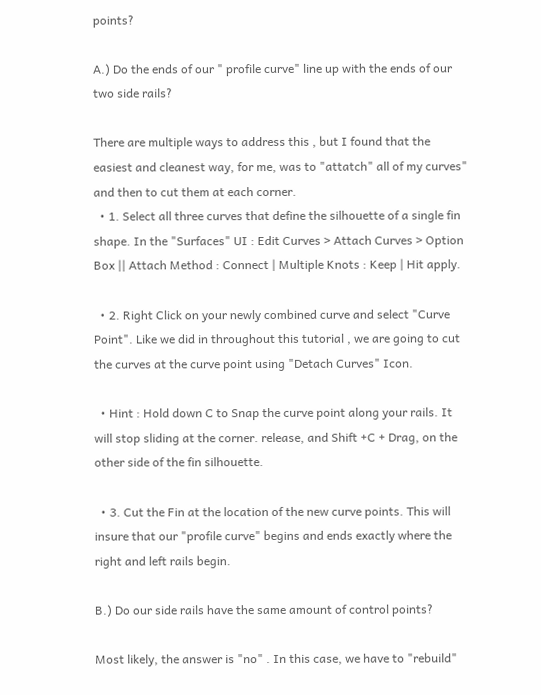points?

A.) Do the ends of our " profile curve" line up with the ends of our two side rails?

There are multiple ways to address this , but I found that the easiest and cleanest way, for me, was to "attatch" all of my curves" and then to cut them at each corner.
  • 1. Select all three curves that define the silhouette of a single fin shape. In the "Surfaces" UI : Edit Curves > Attach Curves > Option Box || Attach Method : Connect | Multiple Knots : Keep | Hit apply.

  • 2. Right Click on your newly combined curve and select "Curve Point". Like we did in throughout this tutorial , we are going to cut the curves at the curve point using "Detach Curves" Icon.

  • Hint : Hold down C to Snap the curve point along your rails. It will stop sliding at the corner. release, and Shift +C + Drag, on the other side of the fin silhouette.

  • 3. Cut the Fin at the location of the new curve points. This will insure that our "profile curve" begins and ends exactly where the right and left rails begin.

B.) Do our side rails have the same amount of control points?

Most likely, the answer is "no" . In this case, we have to "rebuild"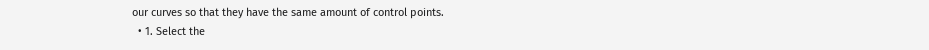our curves so that they have the same amount of control points.
  • 1. Select the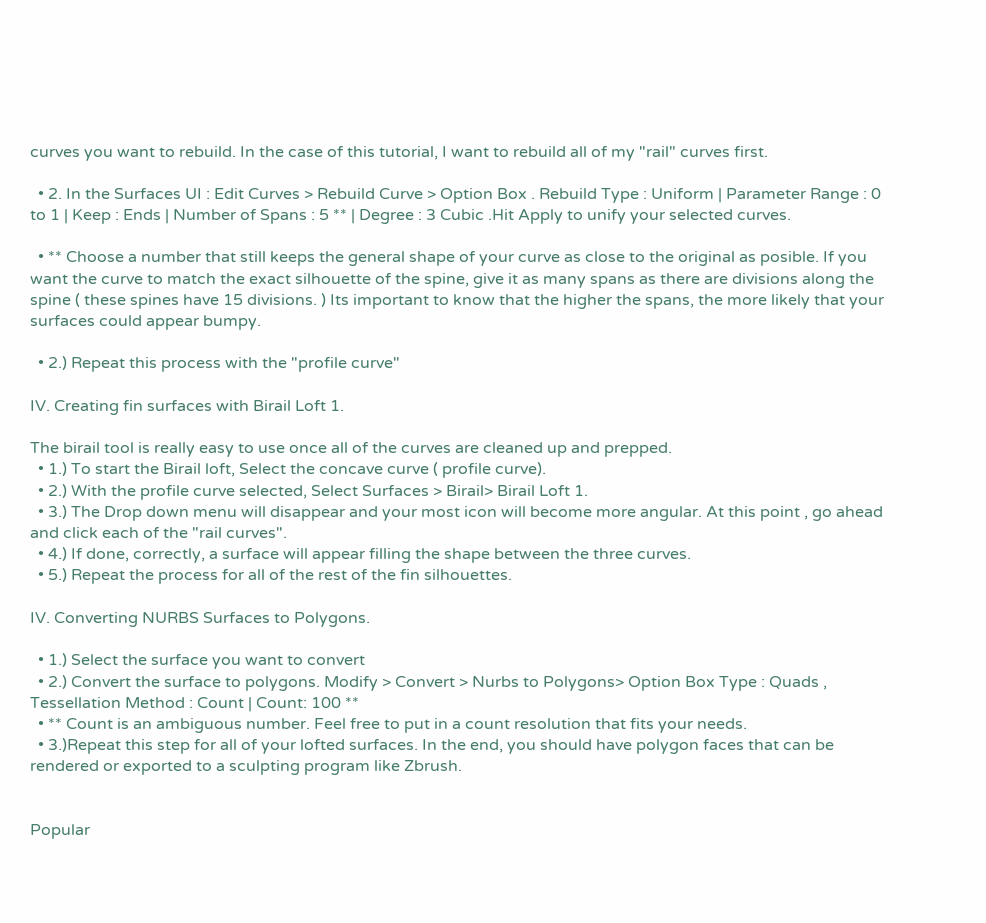curves you want to rebuild. In the case of this tutorial, I want to rebuild all of my "rail" curves first.

  • 2. In the Surfaces UI : Edit Curves > Rebuild Curve > Option Box . Rebuild Type : Uniform | Parameter Range : 0 to 1 | Keep : Ends | Number of Spans : 5 ** | Degree : 3 Cubic .Hit Apply to unify your selected curves.

  • ** Choose a number that still keeps the general shape of your curve as close to the original as posible. If you want the curve to match the exact silhouette of the spine, give it as many spans as there are divisions along the spine ( these spines have 15 divisions. ) Its important to know that the higher the spans, the more likely that your surfaces could appear bumpy.

  • 2.) Repeat this process with the "profile curve"

IV. Creating fin surfaces with Birail Loft 1.

The birail tool is really easy to use once all of the curves are cleaned up and prepped.
  • 1.) To start the Birail loft, Select the concave curve ( profile curve).
  • 2.) With the profile curve selected, Select Surfaces > Birail> Birail Loft 1.
  • 3.) The Drop down menu will disappear and your most icon will become more angular. At this point , go ahead and click each of the "rail curves".
  • 4.) If done, correctly, a surface will appear filling the shape between the three curves.
  • 5.) Repeat the process for all of the rest of the fin silhouettes.

IV. Converting NURBS Surfaces to Polygons.

  • 1.) Select the surface you want to convert
  • 2.) Convert the surface to polygons. Modify > Convert > Nurbs to Polygons> Option Box Type : Quads , Tessellation Method : Count | Count: 100 **
  • ** Count is an ambiguous number. Feel free to put in a count resolution that fits your needs.
  • 3.)Repeat this step for all of your lofted surfaces. In the end, you should have polygon faces that can be rendered or exported to a sculpting program like Zbrush.


Popular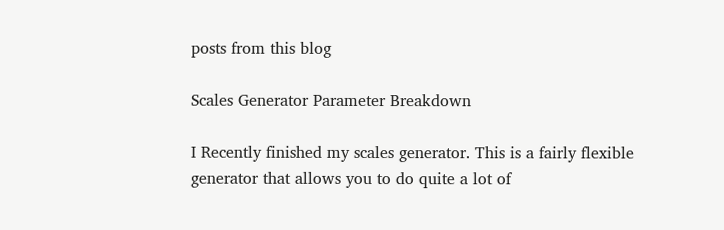posts from this blog

Scales Generator Parameter Breakdown

I Recently finished my scales generator. This is a fairly flexible generator that allows you to do quite a lot of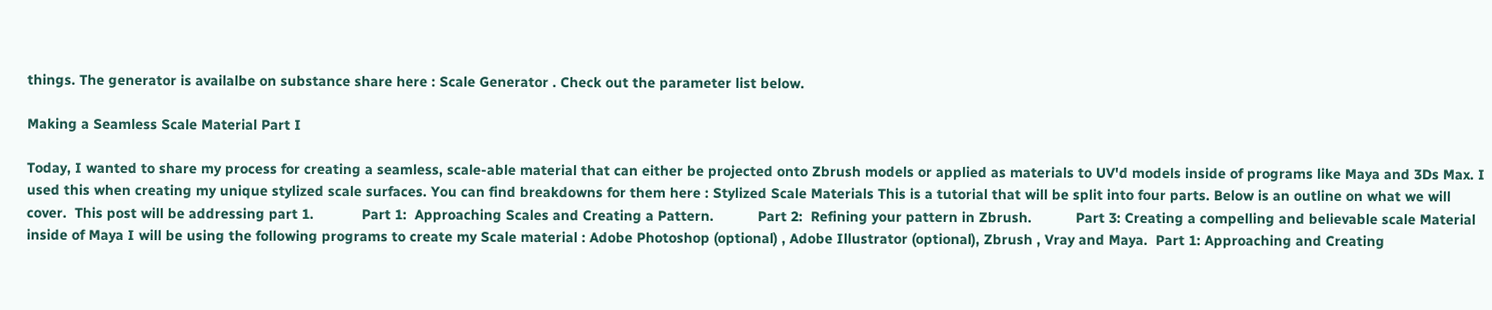things. The generator is availalbe on substance share here : Scale Generator . Check out the parameter list below.

Making a Seamless Scale Material Part I

Today, I wanted to share my process for creating a seamless, scale-able material that can either be projected onto Zbrush models or applied as materials to UV'd models inside of programs like Maya and 3Ds Max. I used this when creating my unique stylized scale surfaces. You can find breakdowns for them here : Stylized Scale Materials This is a tutorial that will be split into four parts. Below is an outline on what we will cover.  This post will be addressing part 1.            Part 1:  Approaching Scales and Creating a Pattern.           Part 2:  Refining your pattern in Zbrush.           Part 3: Creating a compelling and believable scale Material inside of Maya I will be using the following programs to create my Scale material : Adobe Photoshop (optional) , Adobe Illustrator (optional), Zbrush , Vray and Maya.  Part 1: Approaching and Creating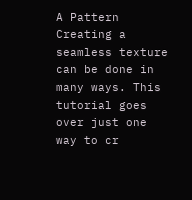A Pattern    Creating a seamless texture can be done in many ways. This tutorial goes over just one way to cr